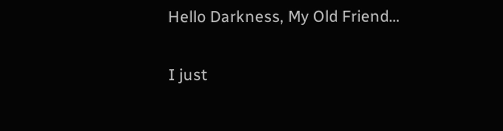Hello Darkness, My Old Friend…

I just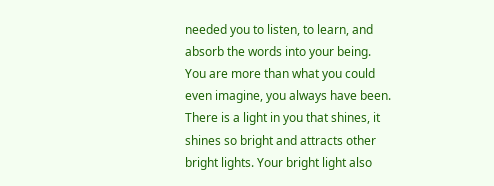needed you to listen, to learn, and absorb the words into your being. You are more than what you could even imagine, you always have been. There is a light in you that shines, it shines so bright and attracts other bright lights. Your bright light also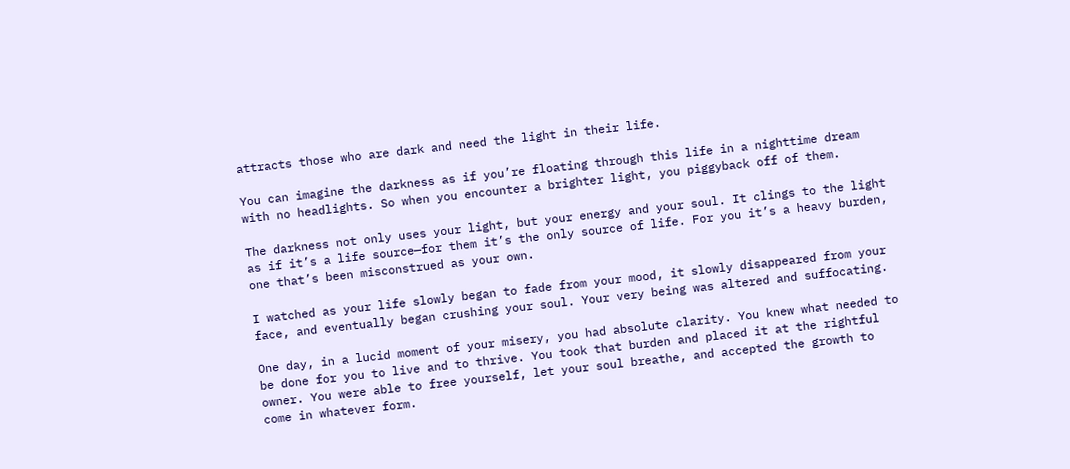attracts those who are dark and need the light in their life.

You can imagine the darkness as if you’re floating through this life in a nighttime dream with no headlights. So when you encounter a brighter light, you piggyback off of them.

The darkness not only uses your light, but your energy and your soul. It clings to the light as if it’s a life source—for them it’s the only source of life. For you it’s a heavy burden, one that’s been misconstrued as your own.

I watched as your life slowly began to fade from your mood, it slowly disappeared from your face, and eventually began crushing your soul. Your very being was altered and suffocating.

One day, in a lucid moment of your misery, you had absolute clarity. You knew what needed to be done for you to live and to thrive. You took that burden and placed it at the rightful owner. You were able to free yourself, let your soul breathe, and accepted the growth to come in whatever form.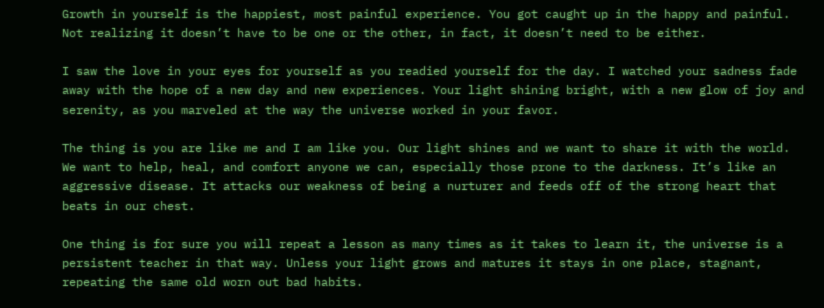Growth in yourself is the happiest, most painful experience. You got caught up in the happy and painful. Not realizing it doesn’t have to be one or the other, in fact, it doesn’t need to be either.

I saw the love in your eyes for yourself as you readied yourself for the day. I watched your sadness fade away with the hope of a new day and new experiences. Your light shining bright, with a new glow of joy and serenity, as you marveled at the way the universe worked in your favor.

The thing is you are like me and I am like you. Our light shines and we want to share it with the world. We want to help, heal, and comfort anyone we can, especially those prone to the darkness. It’s like an aggressive disease. It attacks our weakness of being a nurturer and feeds off of the strong heart that beats in our chest.

One thing is for sure you will repeat a lesson as many times as it takes to learn it, the universe is a persistent teacher in that way. Unless your light grows and matures it stays in one place, stagnant, repeating the same old worn out bad habits.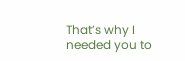That’s why I needed you to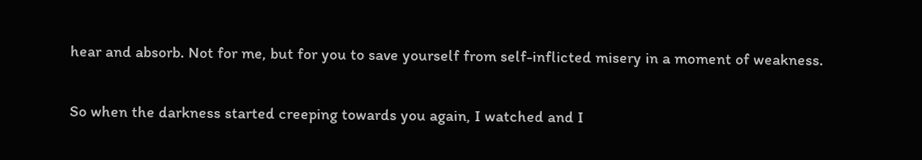hear and absorb. Not for me, but for you to save yourself from self-inflicted misery in a moment of weakness.

So when the darkness started creeping towards you again, I watched and I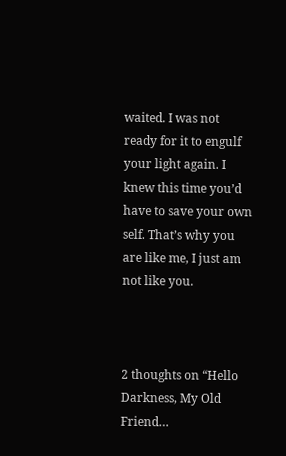waited. I was not ready for it to engulf your light again. I knew this time you’d have to save your own self. That’s why you are like me, I just am not like you.



2 thoughts on “Hello Darkness, My Old Friend…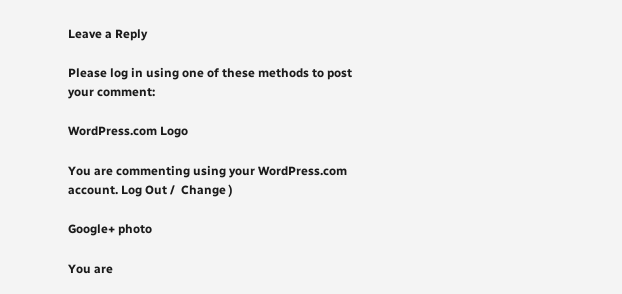Leave a Reply

Please log in using one of these methods to post your comment:

WordPress.com Logo

You are commenting using your WordPress.com account. Log Out /  Change )

Google+ photo

You are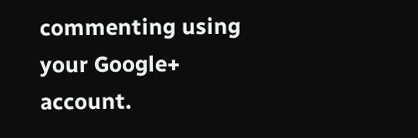commenting using your Google+ account.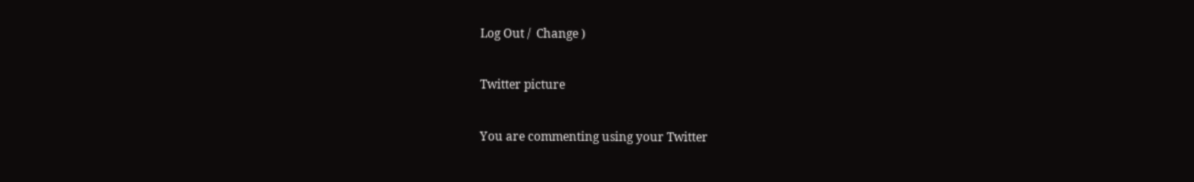Log Out /  Change )

Twitter picture

You are commenting using your Twitter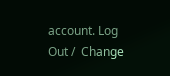account. Log Out /  Change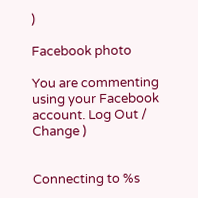)

Facebook photo

You are commenting using your Facebook account. Log Out /  Change )


Connecting to %s